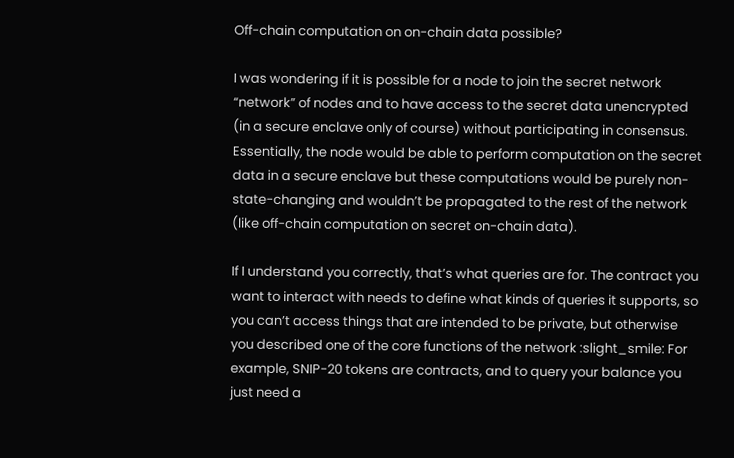Off-chain computation on on-chain data possible?

I was wondering if it is possible for a node to join the secret network “network” of nodes and to have access to the secret data unencrypted (in a secure enclave only of course) without participating in consensus. Essentially, the node would be able to perform computation on the secret data in a secure enclave but these computations would be purely non-state-changing and wouldn’t be propagated to the rest of the network (like off-chain computation on secret on-chain data).

If I understand you correctly, that’s what queries are for. The contract you want to interact with needs to define what kinds of queries it supports, so you can’t access things that are intended to be private, but otherwise you described one of the core functions of the network :slight_smile: For example, SNIP-20 tokens are contracts, and to query your balance you just need a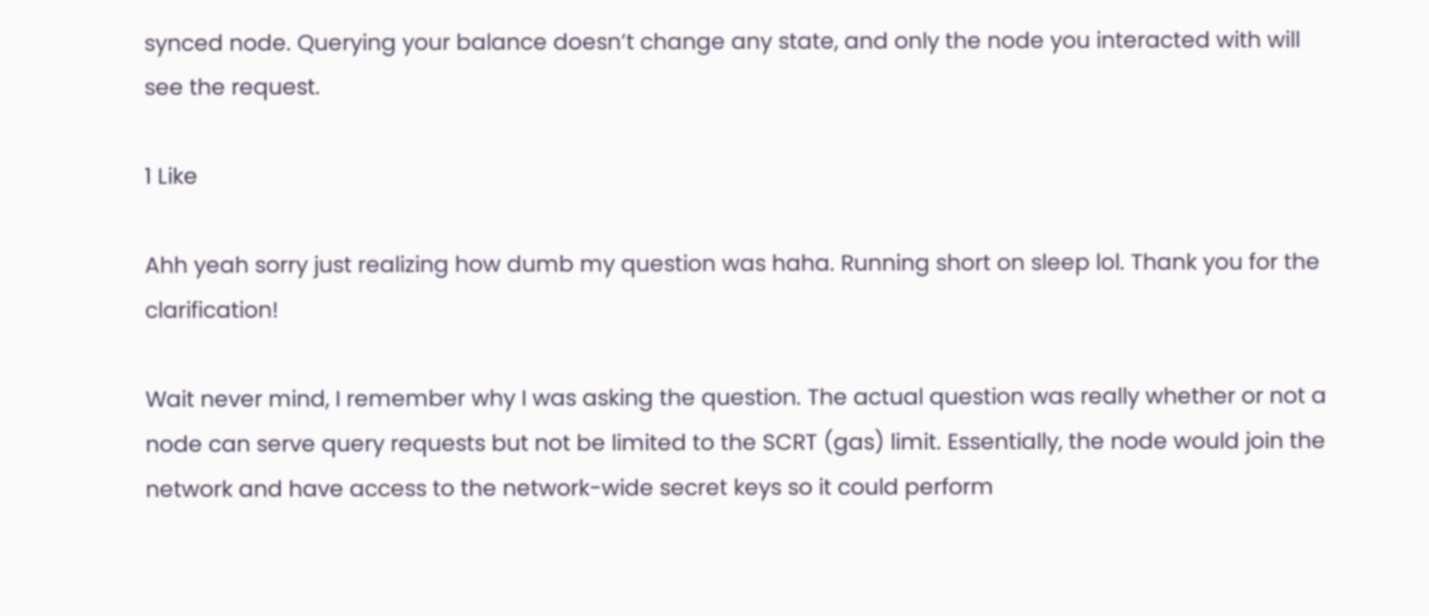synced node. Querying your balance doesn’t change any state, and only the node you interacted with will see the request.

1 Like

Ahh yeah sorry just realizing how dumb my question was haha. Running short on sleep lol. Thank you for the clarification!

Wait never mind, I remember why I was asking the question. The actual question was really whether or not a node can serve query requests but not be limited to the SCRT (gas) limit. Essentially, the node would join the network and have access to the network-wide secret keys so it could perform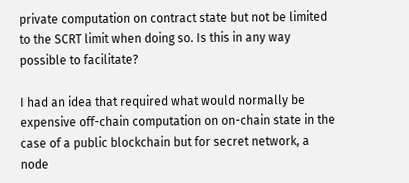private computation on contract state but not be limited to the SCRT limit when doing so. Is this in any way possible to facilitate?

I had an idea that required what would normally be expensive off-chain computation on on-chain state in the case of a public blockchain but for secret network, a node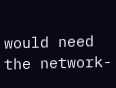would need the network-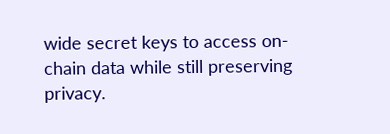wide secret keys to access on-chain data while still preserving privacy.